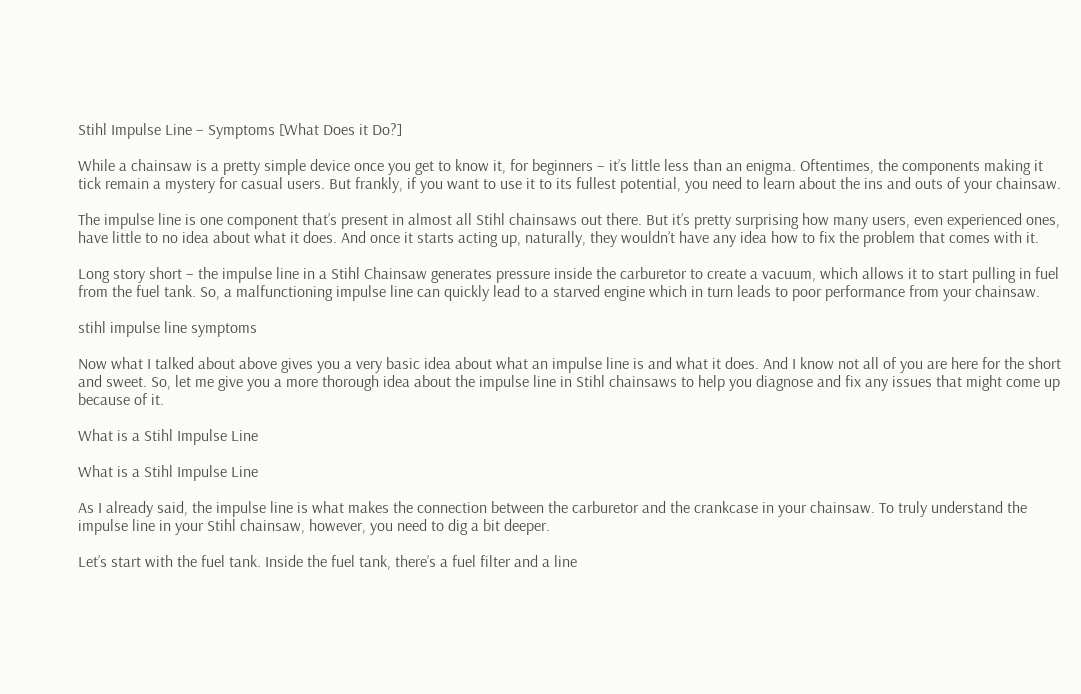Stihl Impulse Line – Symptoms [What Does it Do?]

While a chainsaw is a pretty simple device once you get to know it, for beginners – it’s little less than an enigma. Oftentimes, the components making it tick remain a mystery for casual users. But frankly, if you want to use it to its fullest potential, you need to learn about the ins and outs of your chainsaw.

The impulse line is one component that’s present in almost all Stihl chainsaws out there. But it’s pretty surprising how many users, even experienced ones, have little to no idea about what it does. And once it starts acting up, naturally, they wouldn’t have any idea how to fix the problem that comes with it.

Long story short – the impulse line in a Stihl Chainsaw generates pressure inside the carburetor to create a vacuum, which allows it to start pulling in fuel from the fuel tank. So, a malfunctioning impulse line can quickly lead to a starved engine which in turn leads to poor performance from your chainsaw.

stihl impulse line symptoms

Now what I talked about above gives you a very basic idea about what an impulse line is and what it does. And I know not all of you are here for the short and sweet. So, let me give you a more thorough idea about the impulse line in Stihl chainsaws to help you diagnose and fix any issues that might come up because of it.

What is a Stihl Impulse Line

What is a Stihl Impulse Line

As I already said, the impulse line is what makes the connection between the carburetor and the crankcase in your chainsaw. To truly understand the impulse line in your Stihl chainsaw, however, you need to dig a bit deeper.

Let’s start with the fuel tank. Inside the fuel tank, there’s a fuel filter and a line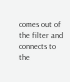comes out of the filter and connects to the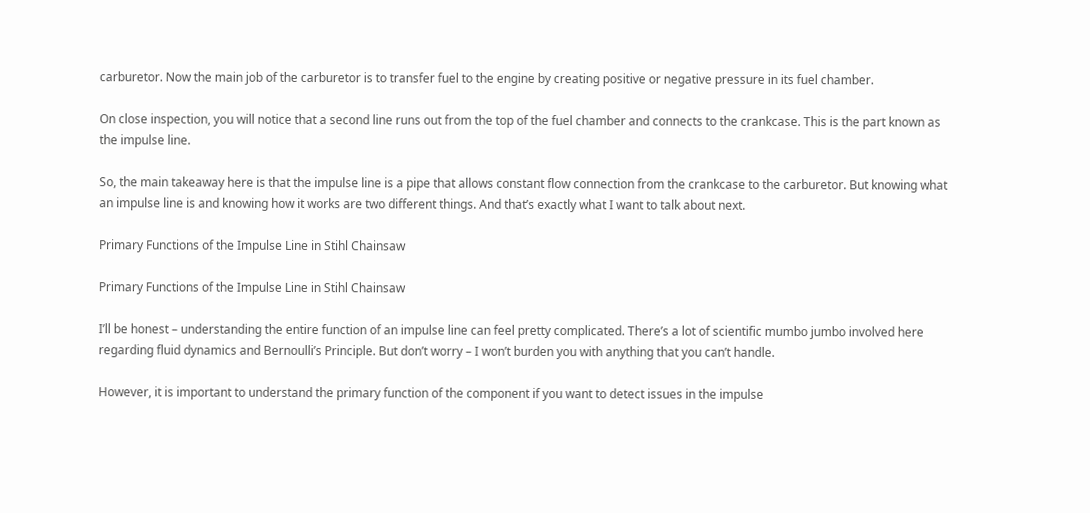carburetor. Now the main job of the carburetor is to transfer fuel to the engine by creating positive or negative pressure in its fuel chamber.

On close inspection, you will notice that a second line runs out from the top of the fuel chamber and connects to the crankcase. This is the part known as the impulse line.

So, the main takeaway here is that the impulse line is a pipe that allows constant flow connection from the crankcase to the carburetor. But knowing what an impulse line is and knowing how it works are two different things. And that’s exactly what I want to talk about next.

Primary Functions of the Impulse Line in Stihl Chainsaw

Primary Functions of the Impulse Line in Stihl Chainsaw

I’ll be honest – understanding the entire function of an impulse line can feel pretty complicated. There’s a lot of scientific mumbo jumbo involved here regarding fluid dynamics and Bernoulli’s Principle. But don’t worry – I won’t burden you with anything that you can’t handle.

However, it is important to understand the primary function of the component if you want to detect issues in the impulse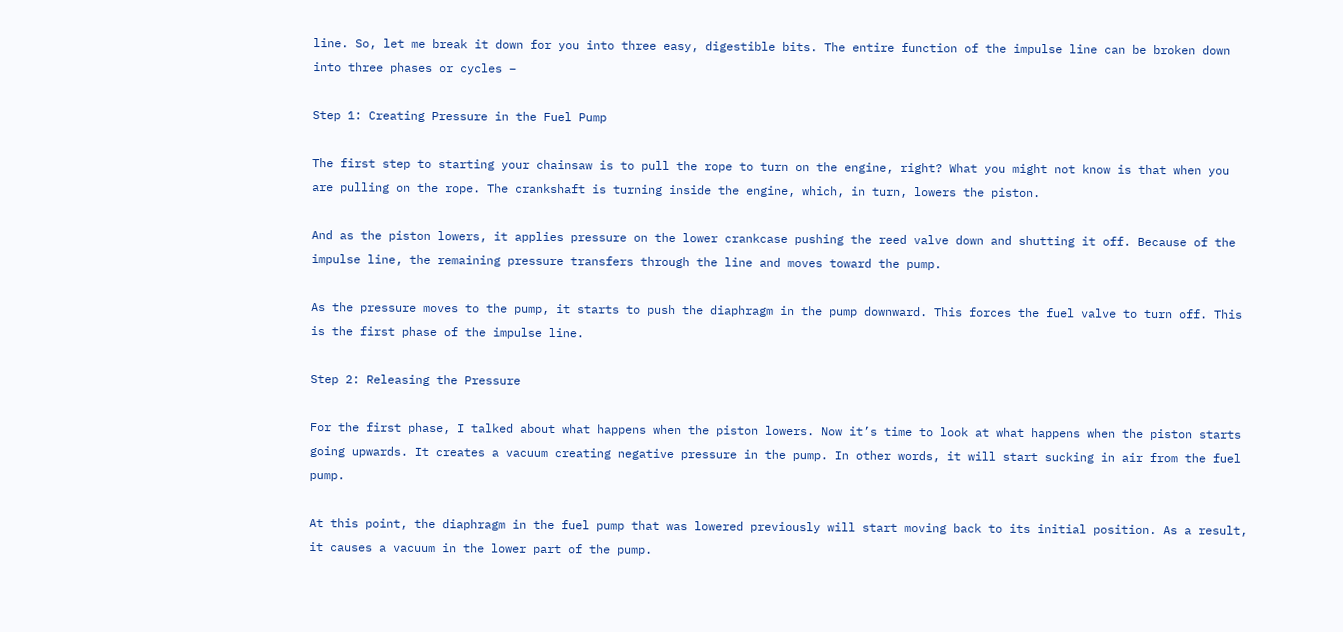line. So, let me break it down for you into three easy, digestible bits. The entire function of the impulse line can be broken down into three phases or cycles –

Step 1: Creating Pressure in the Fuel Pump

The first step to starting your chainsaw is to pull the rope to turn on the engine, right? What you might not know is that when you are pulling on the rope. The crankshaft is turning inside the engine, which, in turn, lowers the piston.

And as the piston lowers, it applies pressure on the lower crankcase pushing the reed valve down and shutting it off. Because of the impulse line, the remaining pressure transfers through the line and moves toward the pump.

As the pressure moves to the pump, it starts to push the diaphragm in the pump downward. This forces the fuel valve to turn off. This is the first phase of the impulse line.

Step 2: Releasing the Pressure

For the first phase, I talked about what happens when the piston lowers. Now it’s time to look at what happens when the piston starts going upwards. It creates a vacuum creating negative pressure in the pump. In other words, it will start sucking in air from the fuel pump.

At this point, the diaphragm in the fuel pump that was lowered previously will start moving back to its initial position. As a result, it causes a vacuum in the lower part of the pump.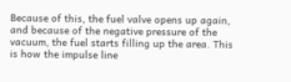Because of this, the fuel valve opens up again, and because of the negative pressure of the vacuum, the fuel starts filling up the area. This is how the impulse line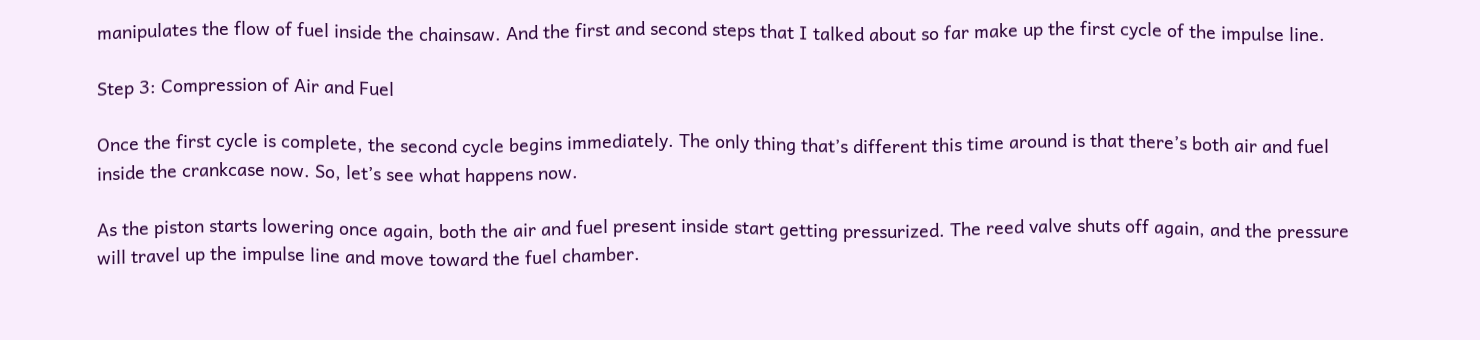manipulates the flow of fuel inside the chainsaw. And the first and second steps that I talked about so far make up the first cycle of the impulse line.

Step 3: Compression of Air and Fuel

Once the first cycle is complete, the second cycle begins immediately. The only thing that’s different this time around is that there’s both air and fuel inside the crankcase now. So, let’s see what happens now.

As the piston starts lowering once again, both the air and fuel present inside start getting pressurized. The reed valve shuts off again, and the pressure will travel up the impulse line and move toward the fuel chamber.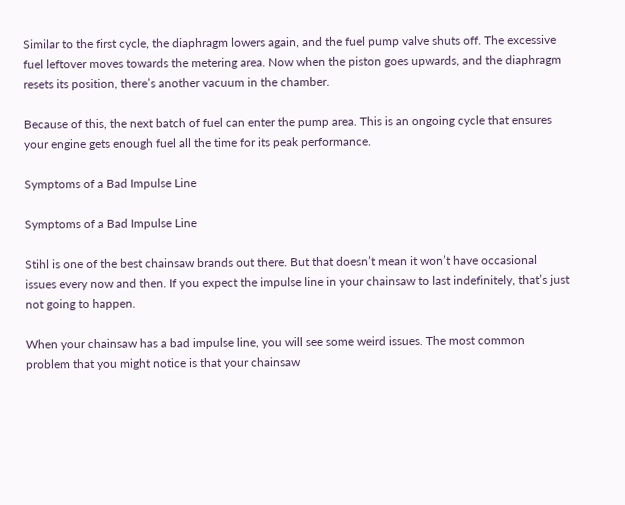Similar to the first cycle, the diaphragm lowers again, and the fuel pump valve shuts off. The excessive fuel leftover moves towards the metering area. Now when the piston goes upwards, and the diaphragm resets its position, there’s another vacuum in the chamber.

Because of this, the next batch of fuel can enter the pump area. This is an ongoing cycle that ensures your engine gets enough fuel all the time for its peak performance.

Symptoms of a Bad Impulse Line

Symptoms of a Bad Impulse Line

Stihl is one of the best chainsaw brands out there. But that doesn’t mean it won’t have occasional issues every now and then. If you expect the impulse line in your chainsaw to last indefinitely, that’s just not going to happen.

When your chainsaw has a bad impulse line, you will see some weird issues. The most common problem that you might notice is that your chainsaw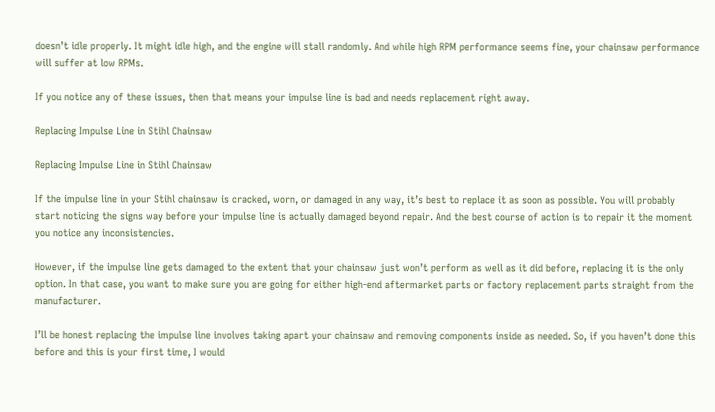doesn’t idle properly. It might idle high, and the engine will stall randomly. And while high RPM performance seems fine, your chainsaw performance will suffer at low RPMs.

If you notice any of these issues, then that means your impulse line is bad and needs replacement right away.

Replacing Impulse Line in Stihl Chainsaw

Replacing Impulse Line in Stihl Chainsaw

If the impulse line in your Stihl chainsaw is cracked, worn, or damaged in any way, it’s best to replace it as soon as possible. You will probably start noticing the signs way before your impulse line is actually damaged beyond repair. And the best course of action is to repair it the moment you notice any inconsistencies.

However, if the impulse line gets damaged to the extent that your chainsaw just won’t perform as well as it did before, replacing it is the only option. In that case, you want to make sure you are going for either high-end aftermarket parts or factory replacement parts straight from the manufacturer.

I’ll be honest replacing the impulse line involves taking apart your chainsaw and removing components inside as needed. So, if you haven’t done this before and this is your first time, I would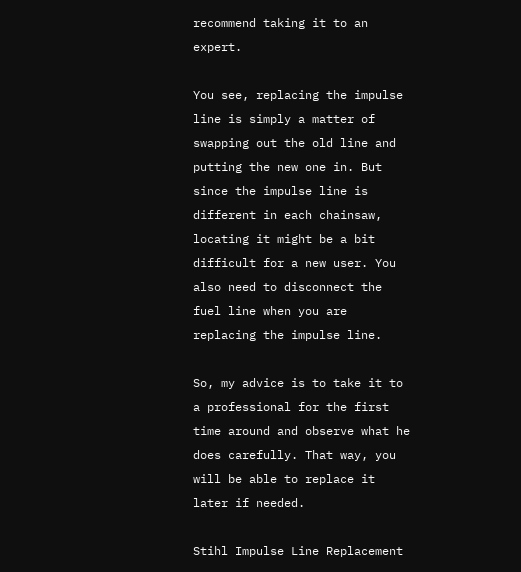recommend taking it to an expert.

You see, replacing the impulse line is simply a matter of swapping out the old line and putting the new one in. But since the impulse line is different in each chainsaw, locating it might be a bit difficult for a new user. You also need to disconnect the fuel line when you are replacing the impulse line.

So, my advice is to take it to a professional for the first time around and observe what he does carefully. That way, you will be able to replace it later if needed.

Stihl Impulse Line Replacement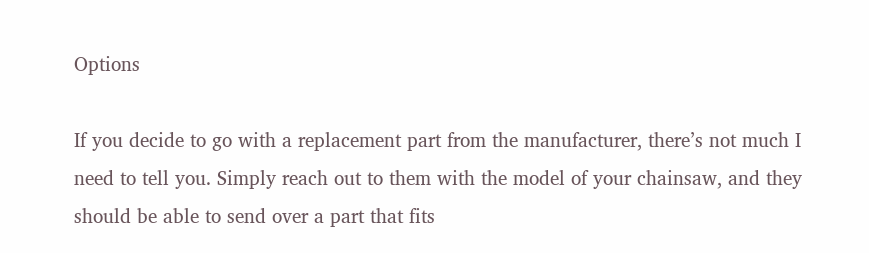Options

If you decide to go with a replacement part from the manufacturer, there’s not much I need to tell you. Simply reach out to them with the model of your chainsaw, and they should be able to send over a part that fits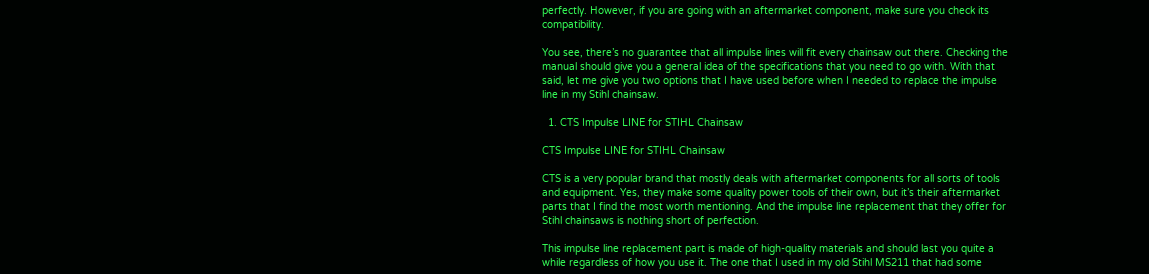perfectly. However, if you are going with an aftermarket component, make sure you check its compatibility.

You see, there’s no guarantee that all impulse lines will fit every chainsaw out there. Checking the manual should give you a general idea of the specifications that you need to go with. With that said, let me give you two options that I have used before when I needed to replace the impulse line in my Stihl chainsaw.

  1. CTS Impulse LINE for STIHL Chainsaw

CTS Impulse LINE for STIHL Chainsaw

CTS is a very popular brand that mostly deals with aftermarket components for all sorts of tools and equipment. Yes, they make some quality power tools of their own, but it’s their aftermarket parts that I find the most worth mentioning. And the impulse line replacement that they offer for Stihl chainsaws is nothing short of perfection.

This impulse line replacement part is made of high-quality materials and should last you quite a while regardless of how you use it. The one that I used in my old Stihl MS211 that had some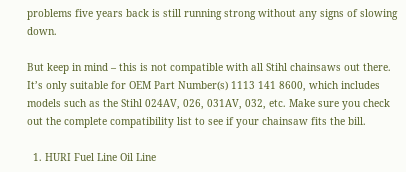problems five years back is still running strong without any signs of slowing down.

But keep in mind – this is not compatible with all Stihl chainsaws out there. It’s only suitable for OEM Part Number(s) 1113 141 8600, which includes models such as the Stihl 024AV, 026, 031AV, 032, etc. Make sure you check out the complete compatibility list to see if your chainsaw fits the bill.

  1. HURI Fuel Line Oil Line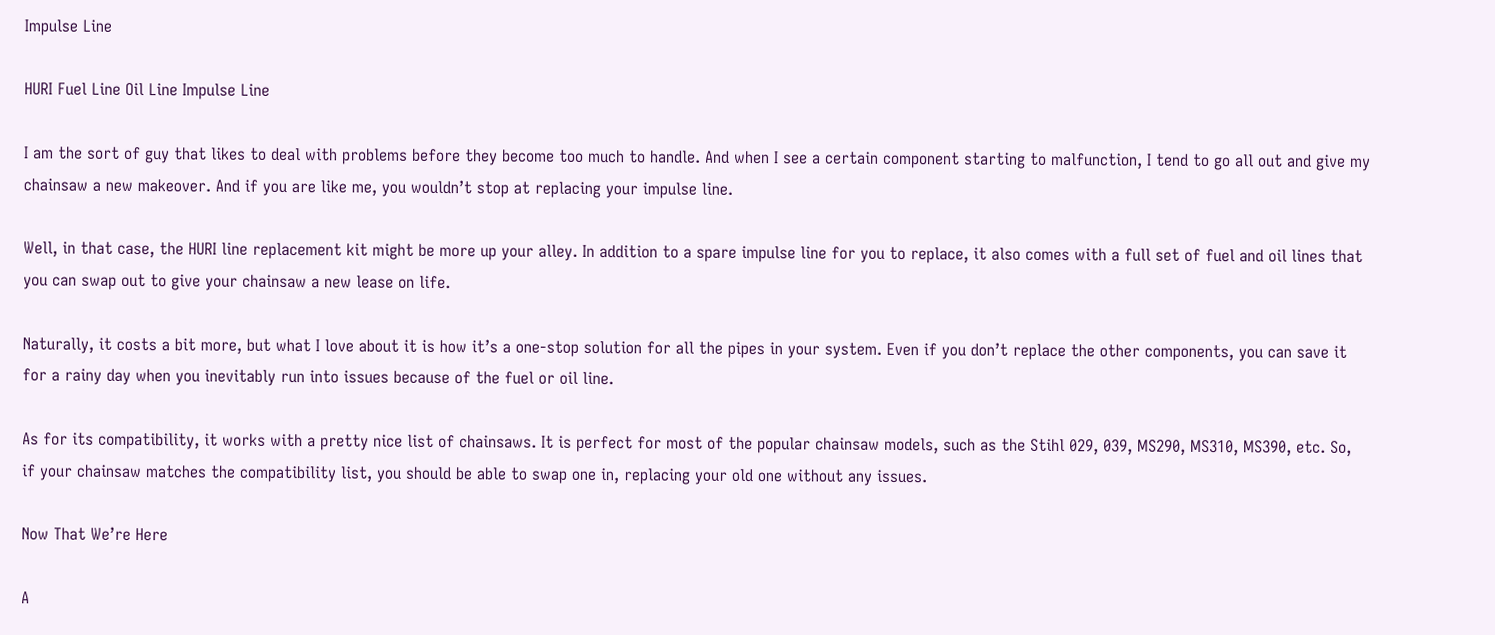Impulse Line

HURI Fuel Line Oil Line Impulse Line

I am the sort of guy that likes to deal with problems before they become too much to handle. And when I see a certain component starting to malfunction, I tend to go all out and give my chainsaw a new makeover. And if you are like me, you wouldn’t stop at replacing your impulse line.

Well, in that case, the HURI line replacement kit might be more up your alley. In addition to a spare impulse line for you to replace, it also comes with a full set of fuel and oil lines that you can swap out to give your chainsaw a new lease on life.

Naturally, it costs a bit more, but what I love about it is how it’s a one-stop solution for all the pipes in your system. Even if you don’t replace the other components, you can save it for a rainy day when you inevitably run into issues because of the fuel or oil line.

As for its compatibility, it works with a pretty nice list of chainsaws. It is perfect for most of the popular chainsaw models, such as the Stihl 029, 039, MS290, MS310, MS390, etc. So, if your chainsaw matches the compatibility list, you should be able to swap one in, replacing your old one without any issues.

Now That We’re Here

A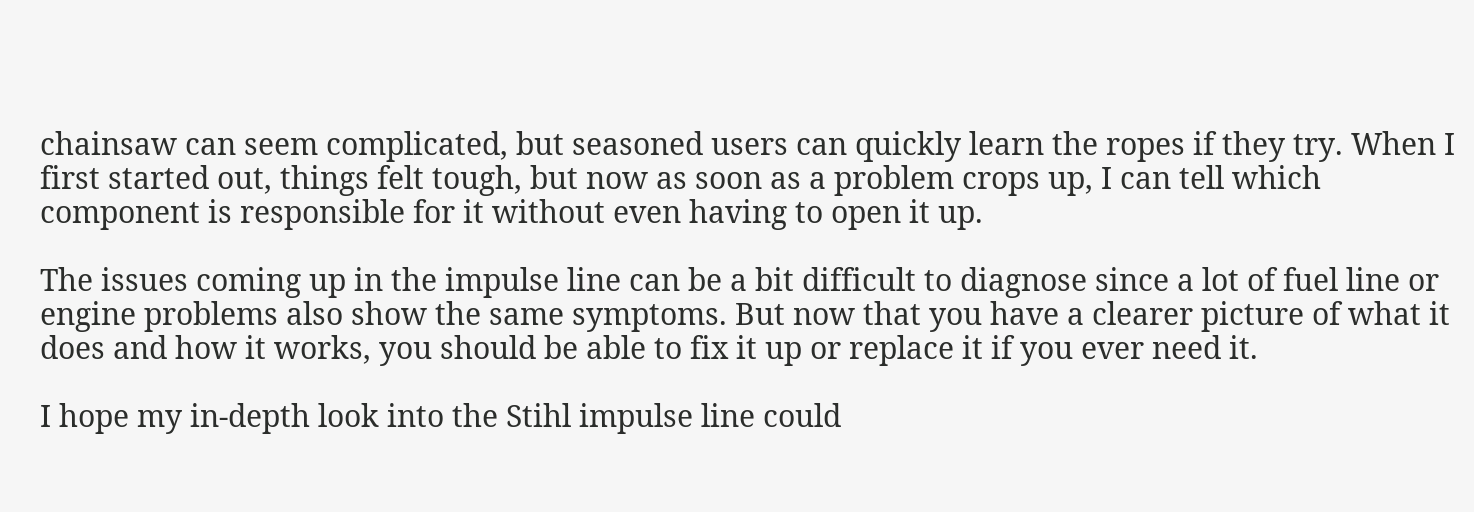chainsaw can seem complicated, but seasoned users can quickly learn the ropes if they try. When I first started out, things felt tough, but now as soon as a problem crops up, I can tell which component is responsible for it without even having to open it up.

The issues coming up in the impulse line can be a bit difficult to diagnose since a lot of fuel line or engine problems also show the same symptoms. But now that you have a clearer picture of what it does and how it works, you should be able to fix it up or replace it if you ever need it.

I hope my in-depth look into the Stihl impulse line could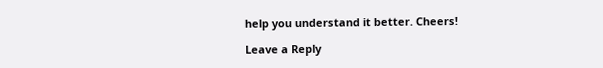help you understand it better. Cheers!

Leave a Reply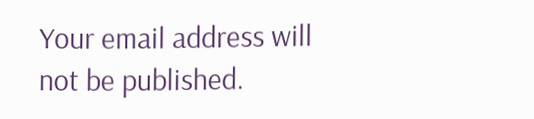Your email address will not be published.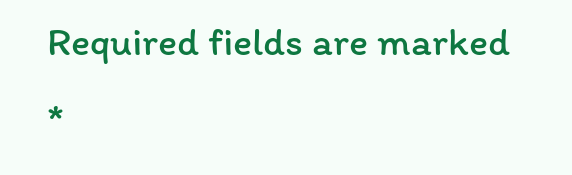Required fields are marked *